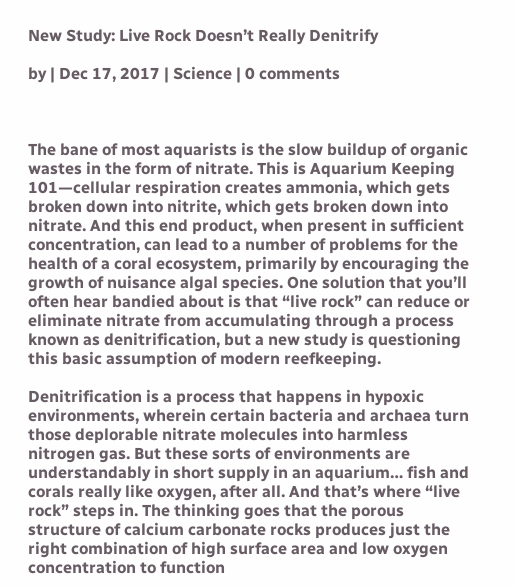New Study: Live Rock Doesn’t Really Denitrify

by | Dec 17, 2017 | Science | 0 comments



The bane of most aquarists is the slow buildup of organic wastes in the form of nitrate. This is Aquarium Keeping 101—cellular respiration creates ammonia, which gets broken down into nitrite, which gets broken down into nitrate. And this end product, when present in sufficient concentration, can lead to a number of problems for the health of a coral ecosystem, primarily by encouraging the growth of nuisance algal species. One solution that you’ll often hear bandied about is that “live rock” can reduce or eliminate nitrate from accumulating through a process known as denitrification, but a new study is questioning this basic assumption of modern reefkeeping.

Denitrification is a process that happens in hypoxic environments, wherein certain bacteria and archaea turn those deplorable nitrate molecules into harmless nitrogen gas. But these sorts of environments are understandably in short supply in an aquarium… fish and corals really like oxygen, after all. And that’s where “live rock” steps in. The thinking goes that the porous structure of calcium carbonate rocks produces just the right combination of high surface area and low oxygen concentration to function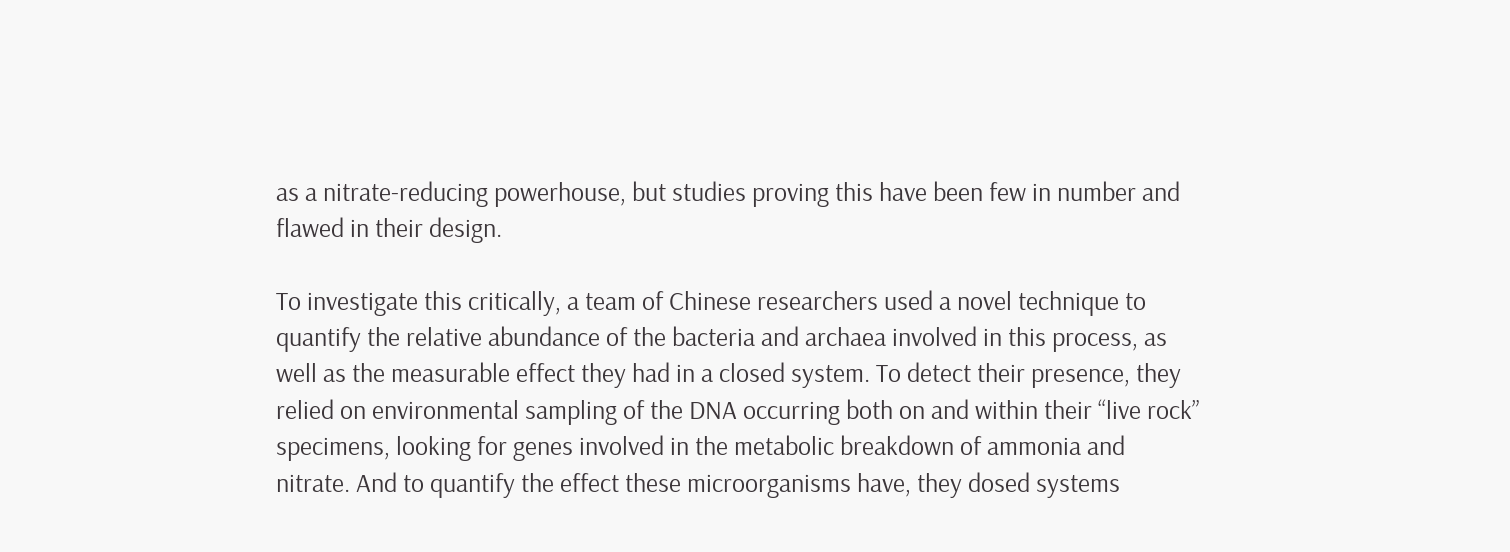as a nitrate-reducing powerhouse, but studies proving this have been few in number and flawed in their design.

To investigate this critically, a team of Chinese researchers used a novel technique to quantify the relative abundance of the bacteria and archaea involved in this process, as well as the measurable effect they had in a closed system. To detect their presence, they relied on environmental sampling of the DNA occurring both on and within their “live rock” specimens, looking for genes involved in the metabolic breakdown of ammonia and nitrate. And to quantify the effect these microorganisms have, they dosed systems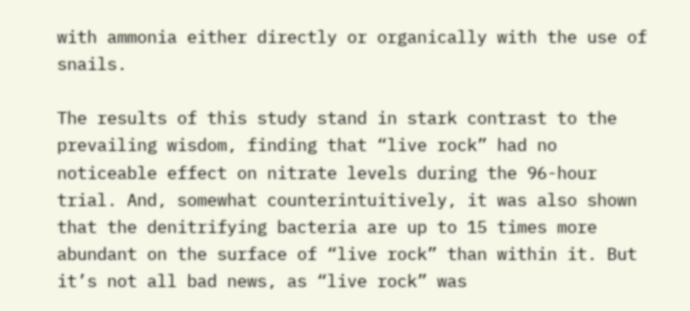with ammonia either directly or organically with the use of snails.

The results of this study stand in stark contrast to the prevailing wisdom, finding that “live rock” had no noticeable effect on nitrate levels during the 96-hour trial. And, somewhat counterintuitively, it was also shown that the denitrifying bacteria are up to 15 times more abundant on the surface of “live rock” than within it. But it’s not all bad news, as “live rock” was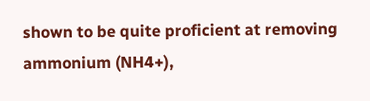shown to be quite proficient at removing ammonium (NH4+),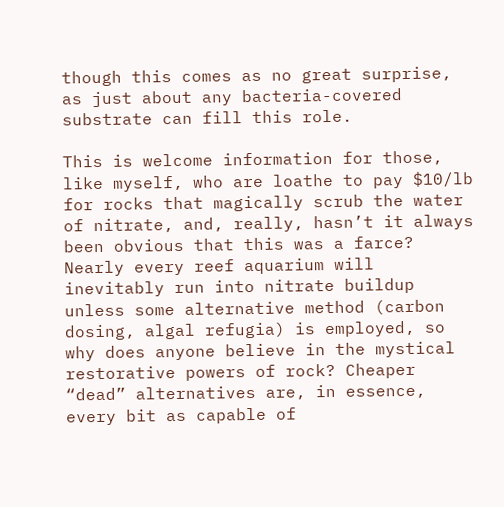though this comes as no great surprise, as just about any bacteria-covered substrate can fill this role.

This is welcome information for those, like myself, who are loathe to pay $10/lb for rocks that magically scrub the water of nitrate, and, really, hasn’t it always been obvious that this was a farce? Nearly every reef aquarium will inevitably run into nitrate buildup unless some alternative method (carbon dosing, algal refugia) is employed, so why does anyone believe in the mystical restorative powers of rock? Cheaper “dead” alternatives are, in essence, every bit as capable of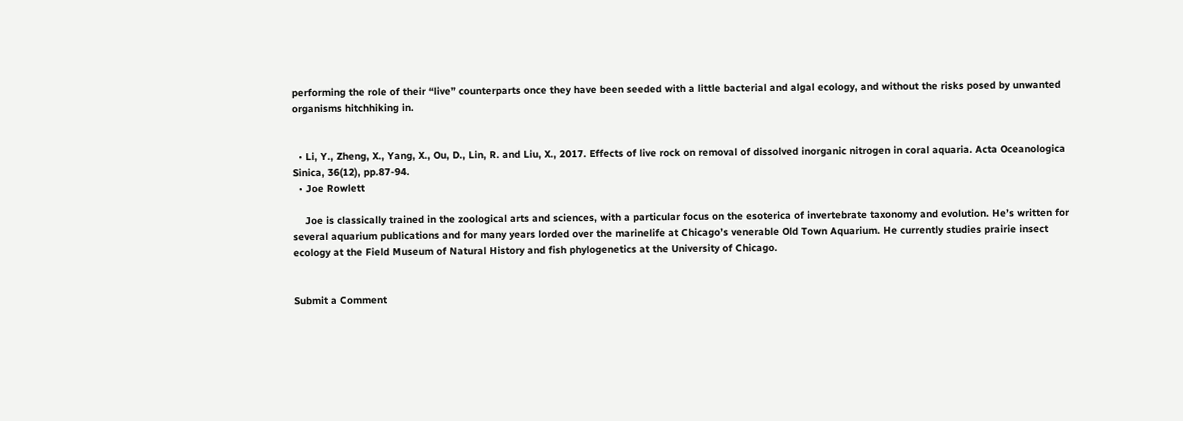performing the role of their “live” counterparts once they have been seeded with a little bacterial and algal ecology, and without the risks posed by unwanted organisms hitchhiking in.


  • Li, Y., Zheng, X., Yang, X., Ou, D., Lin, R. and Liu, X., 2017. Effects of live rock on removal of dissolved inorganic nitrogen in coral aquaria. Acta Oceanologica Sinica, 36(12), pp.87-94.
  • Joe Rowlett

    Joe is classically trained in the zoological arts and sciences, with a particular focus on the esoterica of invertebrate taxonomy and evolution. He’s written for several aquarium publications and for many years lorded over the marinelife at Chicago’s venerable Old Town Aquarium. He currently studies prairie insect ecology at the Field Museum of Natural History and fish phylogenetics at the University of Chicago.


Submit a Comment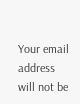Your email address will not be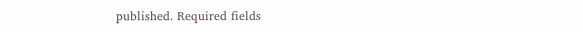published. Required fields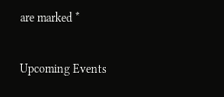are marked *

Upcoming Events